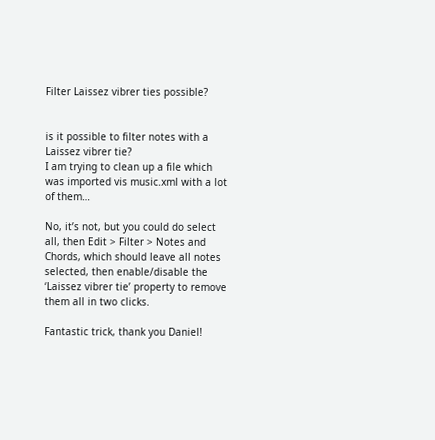Filter Laissez vibrer ties possible?


is it possible to filter notes with a Laissez vibrer tie?
I am trying to clean up a file which was imported vis music.xml with a lot of them…

No, it’s not, but you could do select all, then Edit > Filter > Notes and Chords, which should leave all notes selected, then enable/disable the ‘Laissez vibrer tie’ property to remove them all in two clicks.

Fantastic trick, thank you Daniel!